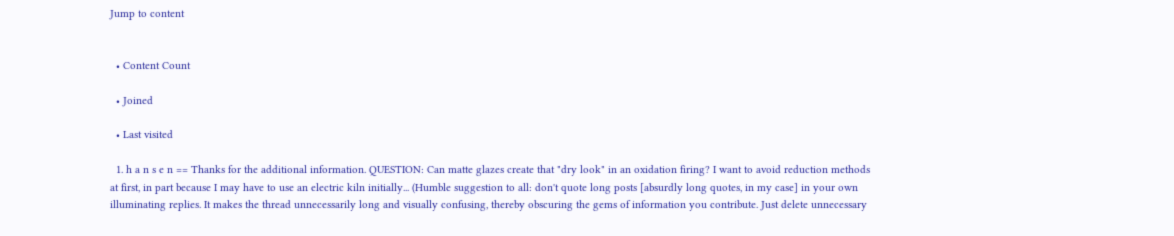Jump to content


  • Content Count

  • Joined

  • Last visited

  1. h a n s e n == Thanks for the additional information. QUESTION: Can matte glazes create that "dry look" in an oxidation firing? I want to avoid reduction methods at first, in part because I may have to use an electric kiln initially... (Humble suggestion to all: don't quote long posts [absurdly long quotes, in my case] in your own illuminating replies. It makes the thread unnecessarily long and visually confusing, thereby obscuring the gems of information you contribute. Just delete unnecessary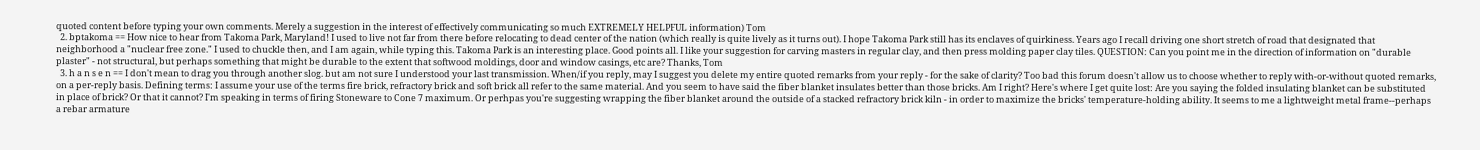quoted content before typing your own comments. Merely a suggestion in the interest of effectively communicating so much EXTREMELY HELPFUL information) Tom
  2. bptakoma == How nice to hear from Takoma Park, Maryland! I used to live not far from there before relocating to dead center of the nation (which really is quite lively as it turns out). I hope Takoma Park still has its enclaves of quirkiness. Years ago I recall driving one short stretch of road that designated that neighborhood a "nuclear free zone." I used to chuckle then, and I am again, while typing this. Takoma Park is an interesting place. Good points all. I like your suggestion for carving masters in regular clay, and then press molding paper clay tiles. QUESTION: Can you point me in the direction of information on "durable plaster" - not structural, but perhaps something that might be durable to the extent that softwood moldings, door and window casings, etc are? Thanks, Tom
  3. h a n s e n == I don't mean to drag you through another slog. but am not sure I understood your last transmission. When/if you reply, may I suggest you delete my entire quoted remarks from your reply - for the sake of clarity? Too bad this forum doesn't allow us to choose whether to reply with-or-without quoted remarks, on a per-reply basis. Defining terms: I assume your use of the terms fire brick, refractory brick and soft brick all refer to the same material. And you seem to have said the fiber blanket insulates better than those bricks. Am I right? Here's where I get quite lost: Are you saying the folded insulating blanket can be substituted in place of brick? Or that it cannot? I'm speaking in terms of firing Stoneware to Cone 7 maximum. Or perhpas you're suggesting wrapping the fiber blanket around the outside of a stacked refractory brick kiln - in order to maximize the bricks' temperature-holding ability. It seems to me a lightweight metal frame--perhaps a rebar armature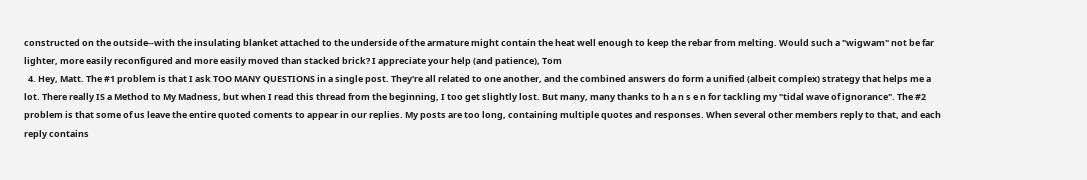constructed on the outside--with the insulating blanket attached to the underside of the armature might contain the heat well enough to keep the rebar from melting. Would such a "wigwam" not be far lighter, more easily reconfigured and more easily moved than stacked brick? I appreciate your help (and patience), Tom
  4. Hey, Matt. The #1 problem is that I ask TOO MANY QUESTIONS in a single post. They're all related to one another, and the combined answers do form a unified (albeit complex) strategy that helps me a lot. There really IS a Method to My Madness, but when I read this thread from the beginning, I too get slightly lost. But many, many thanks to h a n s e n for tackling my "tidal wave of ignorance". The #2 problem is that some of us leave the entire quoted coments to appear in our replies. My posts are too long, containing multiple quotes and responses. When several other members reply to that, and each reply contains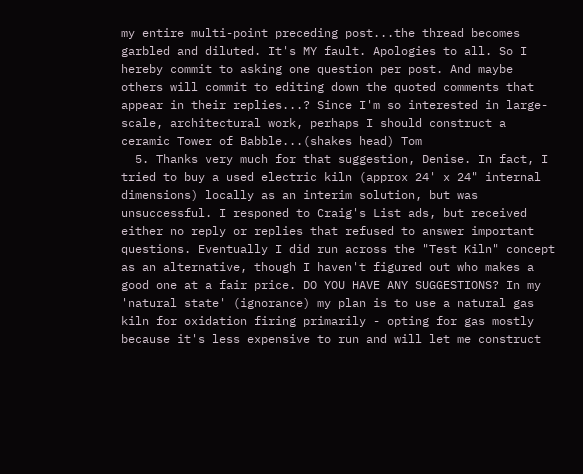my entire multi-point preceding post...the thread becomes garbled and diluted. It's MY fault. Apologies to all. So I hereby commit to asking one question per post. And maybe others will commit to editing down the quoted comments that appear in their replies...? Since I'm so interested in large-scale, architectural work, perhaps I should construct a ceramic Tower of Babble...(shakes head) Tom
  5. Thanks very much for that suggestion, Denise. In fact, I tried to buy a used electric kiln (approx 24' x 24" internal dimensions) locally as an interim solution, but was unsuccessful. I responed to Craig's List ads, but received either no reply or replies that refused to answer important questions. Eventually I did run across the "Test Kiln" concept as an alternative, though I haven't figured out who makes a good one at a fair price. DO YOU HAVE ANY SUGGESTIONS? In my 'natural state' (ignorance) my plan is to use a natural gas kiln for oxidation firing primarily - opting for gas mostly because it's less expensive to run and will let me construct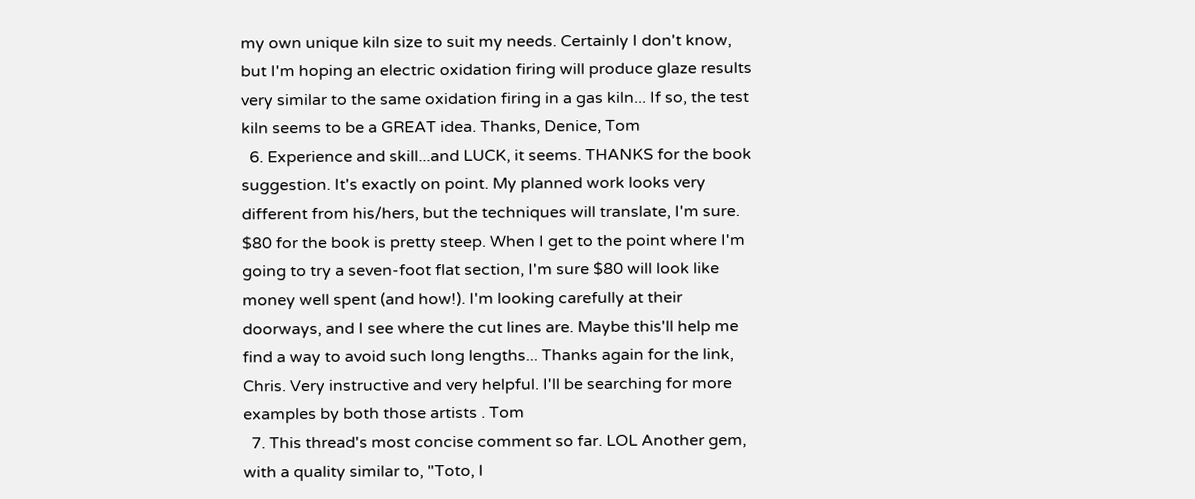my own unique kiln size to suit my needs. Certainly I don't know, but I'm hoping an electric oxidation firing will produce glaze results very similar to the same oxidation firing in a gas kiln... If so, the test kiln seems to be a GREAT idea. Thanks, Denice, Tom
  6. Experience and skill...and LUCK, it seems. THANKS for the book suggestion. It's exactly on point. My planned work looks very different from his/hers, but the techniques will translate, I'm sure. $80 for the book is pretty steep. When I get to the point where I'm going to try a seven-foot flat section, I'm sure $80 will look like money well spent (and how!). I'm looking carefully at their doorways, and I see where the cut lines are. Maybe this'll help me find a way to avoid such long lengths... Thanks again for the link, Chris. Very instructive and very helpful. I'll be searching for more examples by both those artists . Tom
  7. This thread's most concise comment so far. LOL Another gem, with a quality similar to, "Toto, I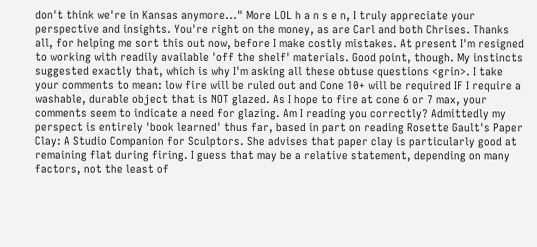don't think we're in Kansas anymore..." More LOL h a n s e n, I truly appreciate your perspective and insights. You're right on the money, as are Carl and both Chrises. Thanks all, for helping me sort this out now, before I make costly mistakes. At present I'm resigned to working with readily available 'off the shelf' materials. Good point, though. My instincts suggested exactly that, which is why I'm asking all these obtuse questions <grin>. I take your comments to mean: low fire will be ruled out and Cone 10+ will be required IF I require a washable, durable object that is NOT glazed. As I hope to fire at cone 6 or 7 max, your comments seem to indicate a need for glazing. Am I reading you correctly? Admittedly my perspect is entirely 'book learned' thus far, based in part on reading Rosette Gault's Paper Clay: A Studio Companion for Sculptors. She advises that paper clay is particularly good at remaining flat during firing. I guess that may be a relative statement, depending on many factors, not the least of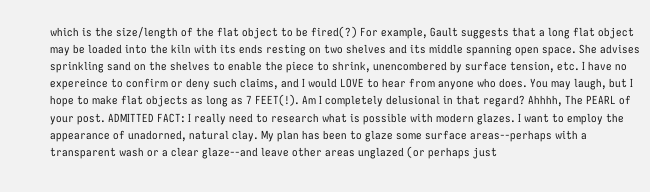which is the size/length of the flat object to be fired(?) For example, Gault suggests that a long flat object may be loaded into the kiln with its ends resting on two shelves and its middle spanning open space. She advises sprinkling sand on the shelves to enable the piece to shrink, unencombered by surface tension, etc. I have no expereince to confirm or deny such claims, and I would LOVE to hear from anyone who does. You may laugh, but I hope to make flat objects as long as 7 FEET(!). Am I completely delusional in that regard? Ahhhh, The PEARL of your post. ADMITTED FACT: I really need to research what is possible with modern glazes. I want to employ the appearance of unadorned, natural clay. My plan has been to glaze some surface areas--perhaps with a transparent wash or a clear glaze--and leave other areas unglazed (or perhaps just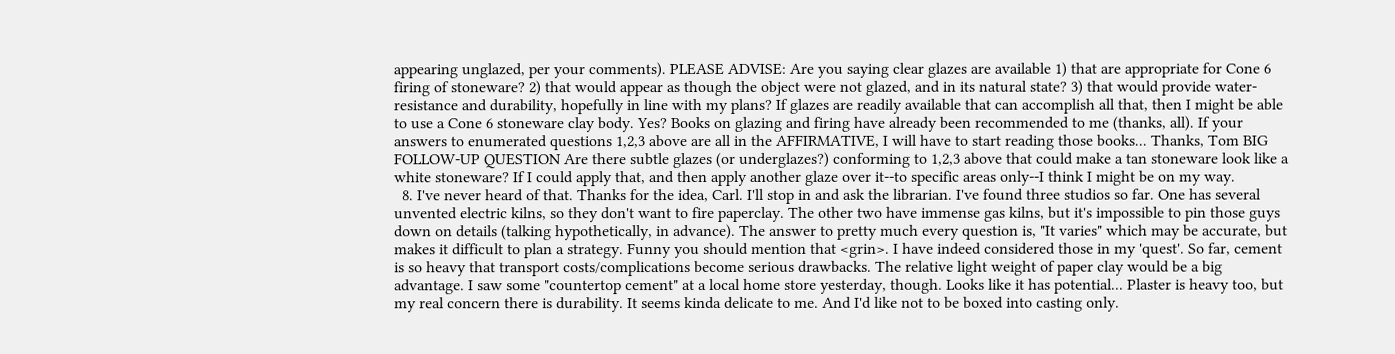appearing unglazed, per your comments). PLEASE ADVISE: Are you saying clear glazes are available 1) that are appropriate for Cone 6 firing of stoneware? 2) that would appear as though the object were not glazed, and in its natural state? 3) that would provide water-resistance and durability, hopefully in line with my plans? If glazes are readily available that can accomplish all that, then I might be able to use a Cone 6 stoneware clay body. Yes? Books on glazing and firing have already been recommended to me (thanks, all). If your answers to enumerated questions 1,2,3 above are all in the AFFIRMATIVE, I will have to start reading those books... Thanks, Tom BIG FOLLOW-UP QUESTION Are there subtle glazes (or underglazes?) conforming to 1,2,3 above that could make a tan stoneware look like a white stoneware? If I could apply that, and then apply another glaze over it--to specific areas only--I think I might be on my way.
  8. I've never heard of that. Thanks for the idea, Carl. I'll stop in and ask the librarian. I've found three studios so far. One has several unvented electric kilns, so they don't want to fire paperclay. The other two have immense gas kilns, but it's impossible to pin those guys down on details (talking hypothetically, in advance). The answer to pretty much every question is, "It varies" which may be accurate, but makes it difficult to plan a strategy. Funny you should mention that <grin>. I have indeed considered those in my 'quest'. So far, cement is so heavy that transport costs/complications become serious drawbacks. The relative light weight of paper clay would be a big advantage. I saw some "countertop cement" at a local home store yesterday, though. Looks like it has potential... Plaster is heavy too, but my real concern there is durability. It seems kinda delicate to me. And I'd like not to be boxed into casting only.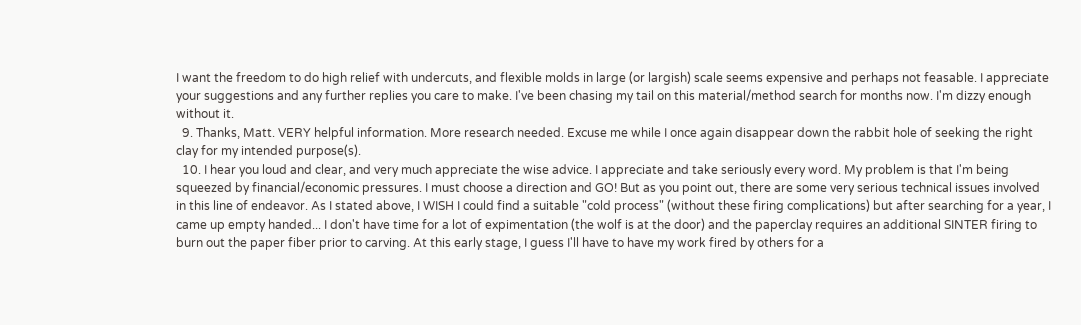I want the freedom to do high relief with undercuts, and flexible molds in large (or largish) scale seems expensive and perhaps not feasable. I appreciate your suggestions and any further replies you care to make. I've been chasing my tail on this material/method search for months now. I'm dizzy enough without it.
  9. Thanks, Matt. VERY helpful information. More research needed. Excuse me while I once again disappear down the rabbit hole of seeking the right clay for my intended purpose(s).
  10. I hear you loud and clear, and very much appreciate the wise advice. I appreciate and take seriously every word. My problem is that I'm being squeezed by financial/economic pressures. I must choose a direction and GO! But as you point out, there are some very serious technical issues involved in this line of endeavor. As I stated above, I WISH I could find a suitable "cold process" (without these firing complications) but after searching for a year, I came up empty handed... I don't have time for a lot of expimentation (the wolf is at the door) and the paperclay requires an additional SINTER firing to burn out the paper fiber prior to carving. At this early stage, I guess I'll have to have my work fired by others for a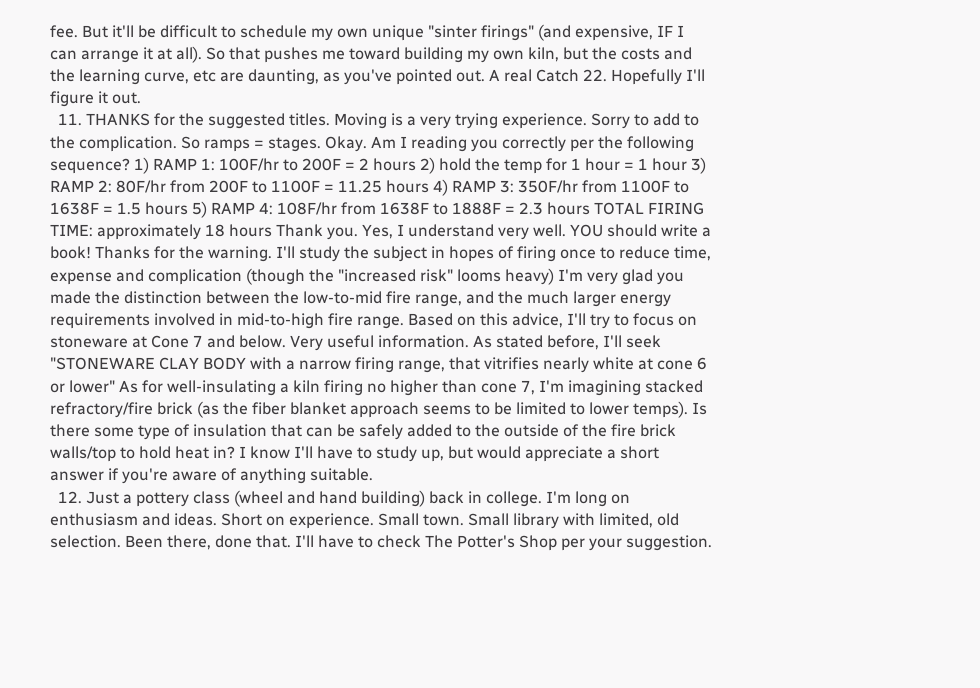fee. But it'll be difficult to schedule my own unique "sinter firings" (and expensive, IF I can arrange it at all). So that pushes me toward building my own kiln, but the costs and the learning curve, etc are daunting, as you've pointed out. A real Catch 22. Hopefully I'll figure it out.
  11. THANKS for the suggested titles. Moving is a very trying experience. Sorry to add to the complication. So ramps = stages. Okay. Am I reading you correctly per the following sequence? 1) RAMP 1: 100F/hr to 200F = 2 hours 2) hold the temp for 1 hour = 1 hour 3) RAMP 2: 80F/hr from 200F to 1100F = 11.25 hours 4) RAMP 3: 350F/hr from 1100F to 1638F = 1.5 hours 5) RAMP 4: 108F/hr from 1638F to 1888F = 2.3 hours TOTAL FIRING TIME: approximately 18 hours Thank you. Yes, I understand very well. YOU should write a book! Thanks for the warning. I'll study the subject in hopes of firing once to reduce time, expense and complication (though the "increased risk" looms heavy) I'm very glad you made the distinction between the low-to-mid fire range, and the much larger energy requirements involved in mid-to-high fire range. Based on this advice, I'll try to focus on stoneware at Cone 7 and below. Very useful information. As stated before, I'll seek "STONEWARE CLAY BODY with a narrow firing range, that vitrifies nearly white at cone 6 or lower" As for well-insulating a kiln firing no higher than cone 7, I'm imagining stacked refractory/fire brick (as the fiber blanket approach seems to be limited to lower temps). Is there some type of insulation that can be safely added to the outside of the fire brick walls/top to hold heat in? I know I'll have to study up, but would appreciate a short answer if you're aware of anything suitable.
  12. Just a pottery class (wheel and hand building) back in college. I'm long on enthusiasm and ideas. Short on experience. Small town. Small library with limited, old selection. Been there, done that. I'll have to check The Potter's Shop per your suggestion.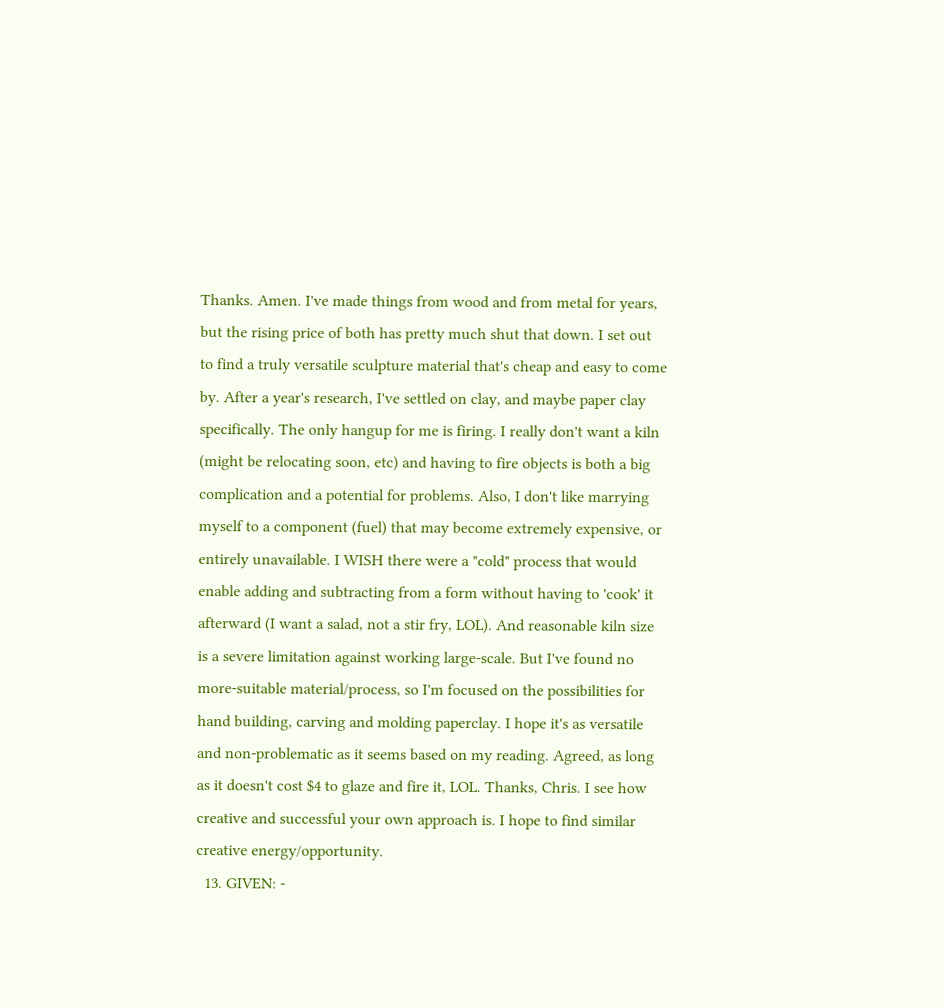Thanks. Amen. I've made things from wood and from metal for years, but the rising price of both has pretty much shut that down. I set out to find a truly versatile sculpture material that's cheap and easy to come by. After a year's research, I've settled on clay, and maybe paper clay specifically. The only hangup for me is firing. I really don't want a kiln (might be relocating soon, etc) and having to fire objects is both a big complication and a potential for problems. Also, I don't like marrying myself to a component (fuel) that may become extremely expensive, or entirely unavailable. I WISH there were a "cold" process that would enable adding and subtracting from a form without having to 'cook' it afterward (I want a salad, not a stir fry, LOL). And reasonable kiln size is a severe limitation against working large-scale. But I've found no more-suitable material/process, so I'm focused on the possibilities for hand building, carving and molding paperclay. I hope it's as versatile and non-problematic as it seems based on my reading. Agreed, as long as it doesn't cost $4 to glaze and fire it, LOL. Thanks, Chris. I see how creative and successful your own approach is. I hope to find similar creative energy/opportunity.
  13. GIVEN: -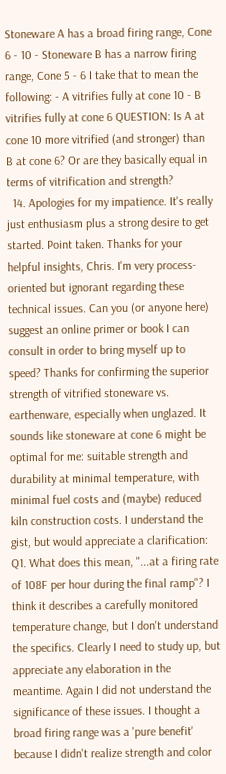Stoneware A has a broad firing range, Cone 6 - 10 - Stoneware B has a narrow firing range, Cone 5 - 6 I take that to mean the following: - A vitrifies fully at cone 10 - B vitrifies fully at cone 6 QUESTION: Is A at cone 10 more vitrified (and stronger) than B at cone 6? Or are they basically equal in terms of vitrification and strength?
  14. Apologies for my impatience. It's really just enthusiasm plus a strong desire to get started. Point taken. Thanks for your helpful insights, Chris. I'm very process-oriented but ignorant regarding these technical issues. Can you (or anyone here) suggest an online primer or book I can consult in order to bring myself up to speed? Thanks for confirming the superior strength of vitrified stoneware vs. earthenware, especially when unglazed. It sounds like stoneware at cone 6 might be optimal for me: suitable strength and durability at minimal temperature, with minimal fuel costs and (maybe) reduced kiln construction costs. I understand the gist, but would appreciate a clarification: Q1. What does this mean, "...at a firing rate of 108F per hour during the final ramp"? I think it describes a carefully monitored temperature change, but I don't understand the specifics. Clearly I need to study up, but appreciate any elaboration in the meantime. Again I did not understand the significance of these issues. I thought a broad firing range was a 'pure benefit' because I didn't realize strength and color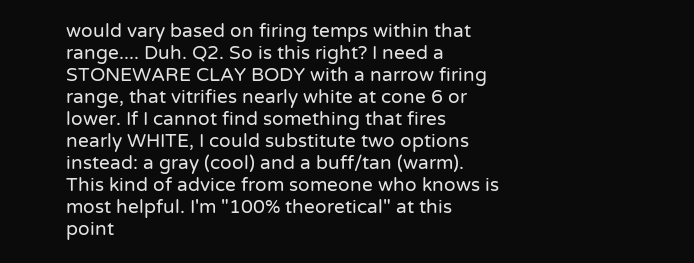would vary based on firing temps within that range.... Duh. Q2. So is this right? I need a STONEWARE CLAY BODY with a narrow firing range, that vitrifies nearly white at cone 6 or lower. If I cannot find something that fires nearly WHITE, I could substitute two options instead: a gray (cool) and a buff/tan (warm). This kind of advice from someone who knows is most helpful. I'm "100% theoretical" at this point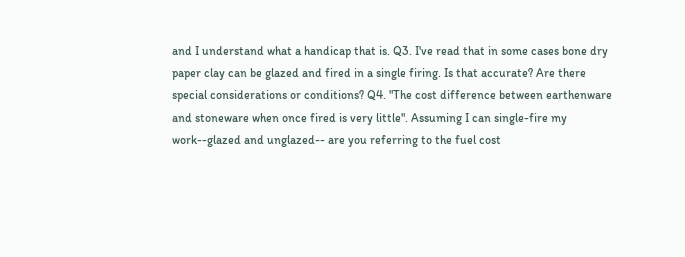and I understand what a handicap that is. Q3. I've read that in some cases bone dry paper clay can be glazed and fired in a single firing. Is that accurate? Are there special considerations or conditions? Q4. "The cost difference between earthenware and stoneware when once fired is very little". Assuming I can single-fire my work--glazed and unglazed-- are you referring to the fuel cost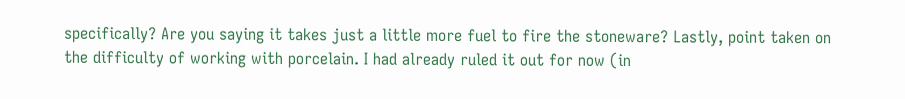specifically? Are you saying it takes just a little more fuel to fire the stoneware? Lastly, point taken on the difficulty of working with porcelain. I had already ruled it out for now (in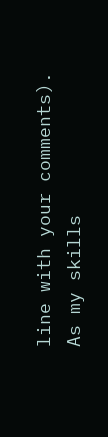line with your comments). As my skills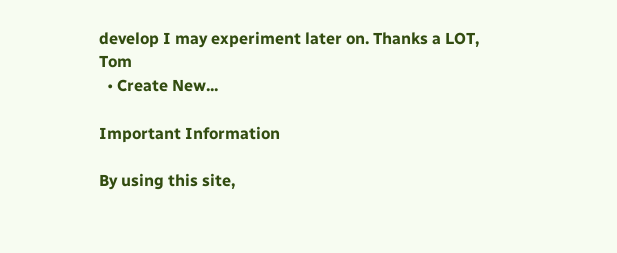develop I may experiment later on. Thanks a LOT, Tom
  • Create New...

Important Information

By using this site,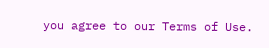you agree to our Terms of Use.